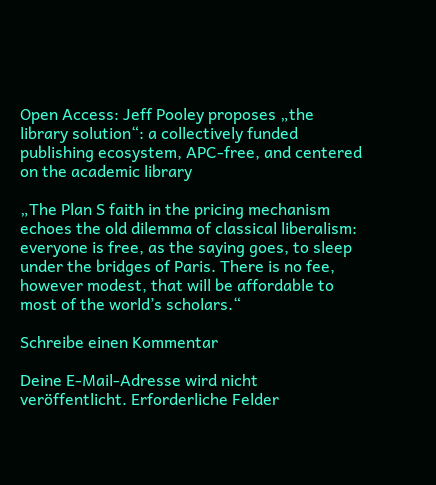Open Access: Jeff Pooley proposes „the library solution“: a collectively funded publishing ecosystem, APC-free, and centered on the academic library

„The Plan S faith in the pricing mechanism echoes the old dilemma of classical liberalism: everyone is free, as the saying goes, to sleep under the bridges of Paris. There is no fee, however modest, that will be affordable to most of the world’s scholars.“

Schreibe einen Kommentar

Deine E-Mail-Adresse wird nicht veröffentlicht. Erforderliche Felder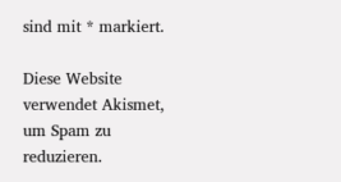sind mit * markiert.

Diese Website verwendet Akismet, um Spam zu reduzieren.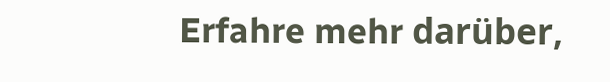Erfahre mehr darüber,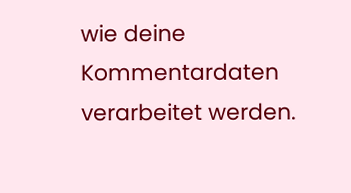wie deine Kommentardaten verarbeitet werden.